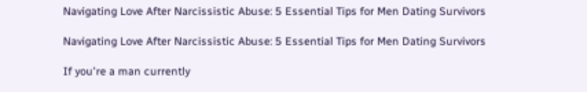Navigating Love After Narcissistic Abuse: 5 Essential Tips for Men Dating Survivors

Navigating Love After Narcissistic Abuse: 5 Essential Tips for Men Dating Survivors

If you're a man currently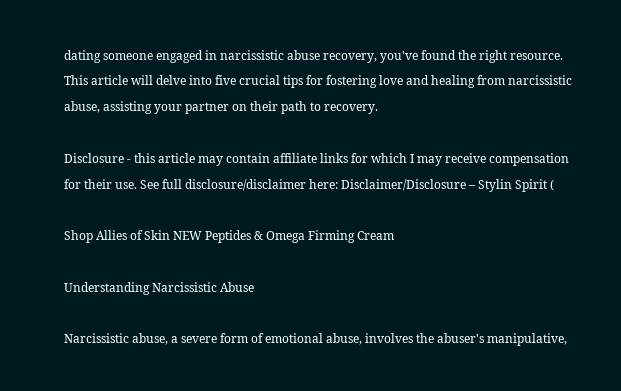dating someone engaged in narcissistic abuse recovery, you've found the right resource. This article will delve into five crucial tips for fostering love and healing from narcissistic abuse, assisting your partner on their path to recovery.

Disclosure - this article may contain affiliate links for which I may receive compensation for their use. See full disclosure/disclaimer here: Disclaimer/Disclosure – Stylin Spirit (

Shop Allies of Skin NEW Peptides & Omega Firming Cream

Understanding Narcissistic Abuse

Narcissistic abuse, a severe form of emotional abuse, involves the abuser's manipulative,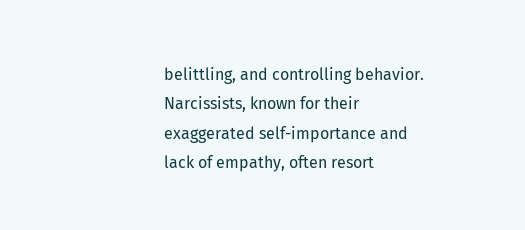belittling, and controlling behavior. Narcissists, known for their exaggerated self-importance and lack of empathy, often resort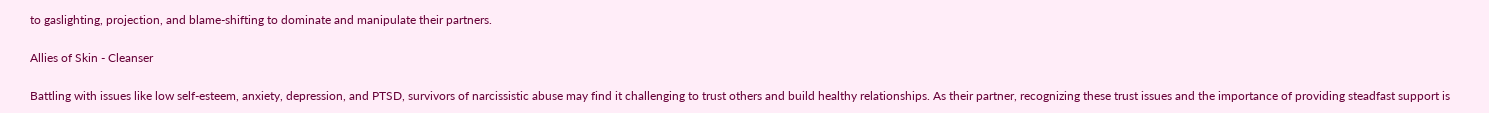to gaslighting, projection, and blame-shifting to dominate and manipulate their partners.

Allies of Skin - Cleanser

Battling with issues like low self-esteem, anxiety, depression, and PTSD, survivors of narcissistic abuse may find it challenging to trust others and build healthy relationships. As their partner, recognizing these trust issues and the importance of providing steadfast support is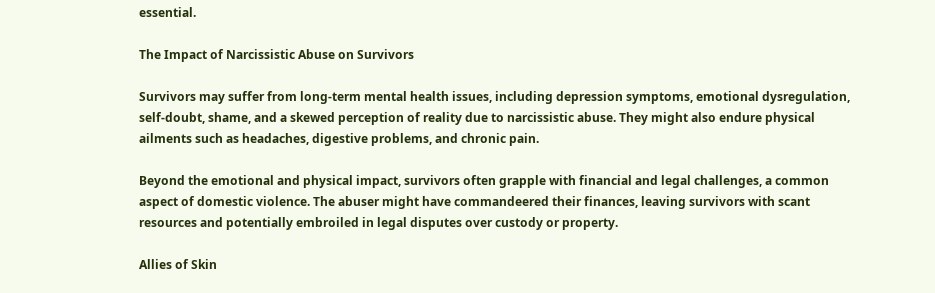essential.

The Impact of Narcissistic Abuse on Survivors

Survivors may suffer from long-term mental health issues, including depression symptoms, emotional dysregulation, self-doubt, shame, and a skewed perception of reality due to narcissistic abuse. They might also endure physical ailments such as headaches, digestive problems, and chronic pain.

Beyond the emotional and physical impact, survivors often grapple with financial and legal challenges, a common aspect of domestic violence. The abuser might have commandeered their finances, leaving survivors with scant resources and potentially embroiled in legal disputes over custody or property.

Allies of Skin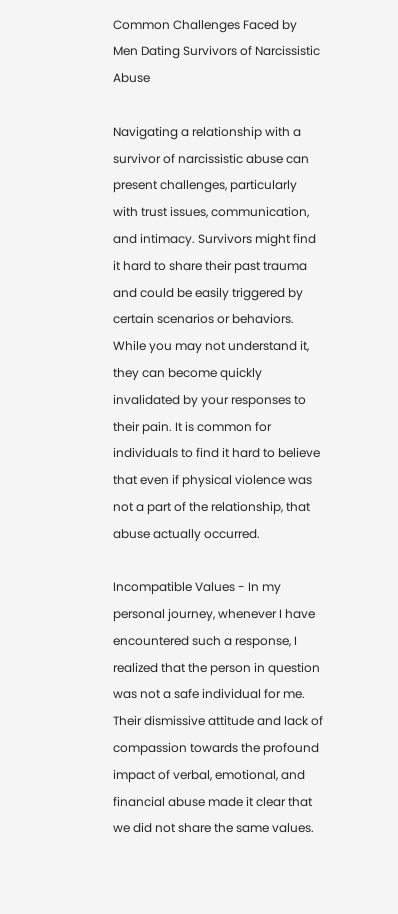Common Challenges Faced by Men Dating Survivors of Narcissistic Abuse

Navigating a relationship with a survivor of narcissistic abuse can present challenges, particularly with trust issues, communication, and intimacy. Survivors might find it hard to share their past trauma and could be easily triggered by certain scenarios or behaviors. While you may not understand it, they can become quickly invalidated by your responses to their pain. It is common for individuals to find it hard to believe that even if physical violence was not a part of the relationship, that abuse actually occurred.

Incompatible Values - In my personal journey, whenever I have encountered such a response, I realized that the person in question was not a safe individual for me. Their dismissive attitude and lack of compassion towards the profound impact of verbal, emotional, and financial abuse made it clear that we did not share the same values.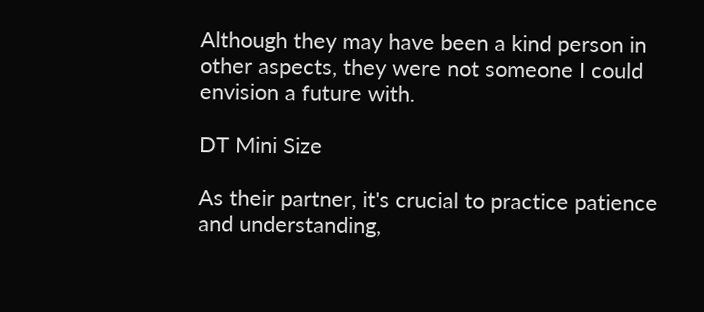Although they may have been a kind person in other aspects, they were not someone I could envision a future with.

DT Mini Size

As their partner, it's crucial to practice patience and understanding,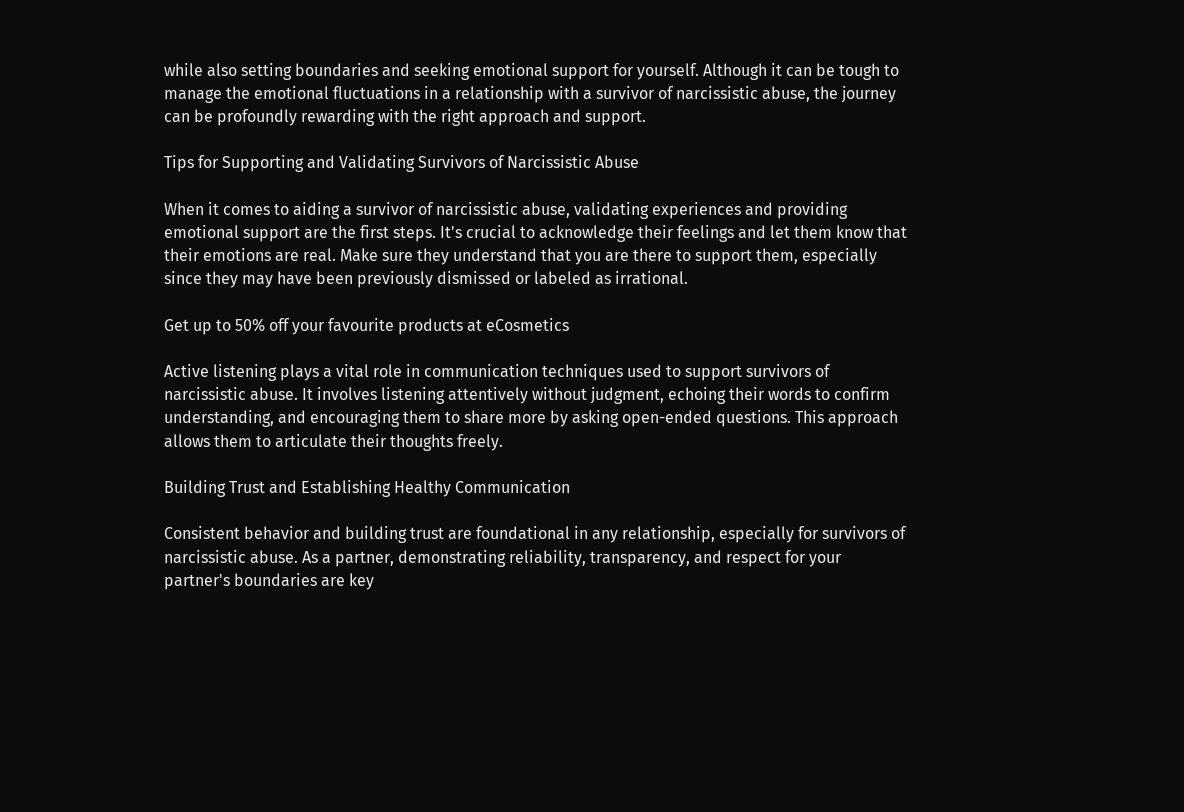while also setting boundaries and seeking emotional support for yourself. Although it can be tough to manage the emotional fluctuations in a relationship with a survivor of narcissistic abuse, the journey can be profoundly rewarding with the right approach and support.

Tips for Supporting and Validating Survivors of Narcissistic Abuse

When it comes to aiding a survivor of narcissistic abuse, validating experiences and providing emotional support are the first steps. It's crucial to acknowledge their feelings and let them know that their emotions are real. Make sure they understand that you are there to support them, especially since they may have been previously dismissed or labeled as irrational.

Get up to 50% off your favourite products at eCosmetics

Active listening plays a vital role in communication techniques used to support survivors of narcissistic abuse. It involves listening attentively without judgment, echoing their words to confirm understanding, and encouraging them to share more by asking open-ended questions. This approach allows them to articulate their thoughts freely.

Building Trust and Establishing Healthy Communication

Consistent behavior and building trust are foundational in any relationship, especially for survivors of narcissistic abuse. As a partner, demonstrating reliability, transparency, and respect for your partner's boundaries are key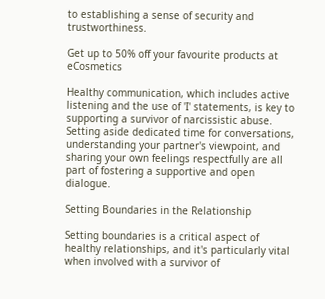to establishing a sense of security and trustworthiness.

Get up to 50% off your favourite products at eCosmetics

Healthy communication, which includes active listening and the use of 'I' statements, is key to supporting a survivor of narcissistic abuse. Setting aside dedicated time for conversations, understanding your partner's viewpoint, and sharing your own feelings respectfully are all part of fostering a supportive and open dialogue.

Setting Boundaries in the Relationship

Setting boundaries is a critical aspect of healthy relationships, and it's particularly vital when involved with a survivor of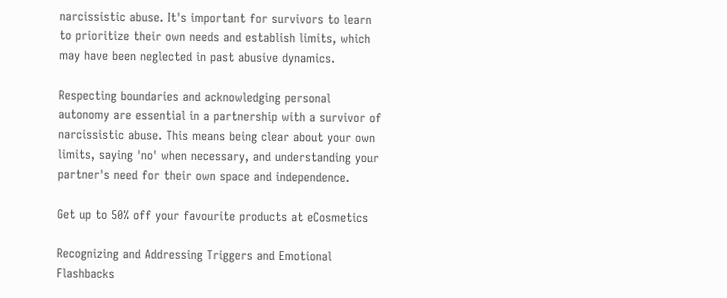narcissistic abuse. It's important for survivors to learn to prioritize their own needs and establish limits, which may have been neglected in past abusive dynamics.

Respecting boundaries and acknowledging personal autonomy are essential in a partnership with a survivor of narcissistic abuse. This means being clear about your own limits, saying 'no' when necessary, and understanding your partner's need for their own space and independence.

Get up to 50% off your favourite products at eCosmetics

Recognizing and Addressing Triggers and Emotional Flashbacks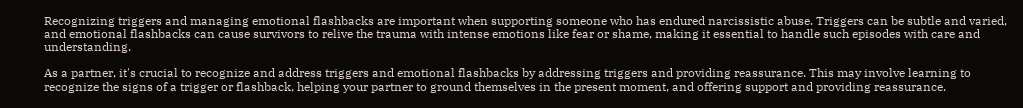Recognizing triggers and managing emotional flashbacks are important when supporting someone who has endured narcissistic abuse. Triggers can be subtle and varied, and emotional flashbacks can cause survivors to relive the trauma with intense emotions like fear or shame, making it essential to handle such episodes with care and understanding.

As a partner, it's crucial to recognize and address triggers and emotional flashbacks by addressing triggers and providing reassurance. This may involve learning to recognize the signs of a trigger or flashback, helping your partner to ground themselves in the present moment, and offering support and providing reassurance.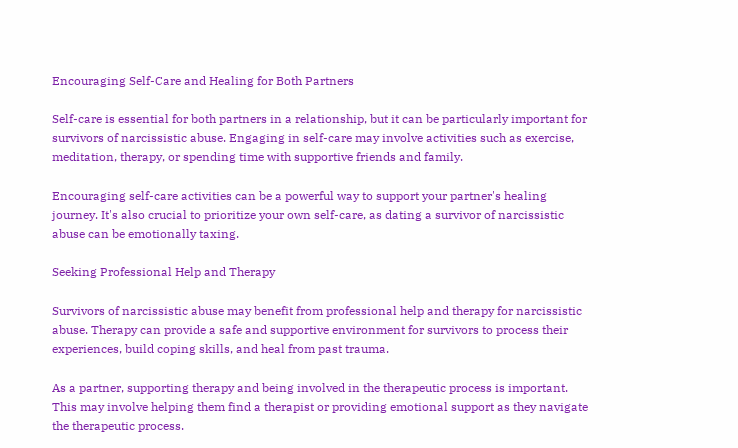Encouraging Self-Care and Healing for Both Partners

Self-care is essential for both partners in a relationship, but it can be particularly important for survivors of narcissistic abuse. Engaging in self-care may involve activities such as exercise, meditation, therapy, or spending time with supportive friends and family.

Encouraging self-care activities can be a powerful way to support your partner's healing journey. It's also crucial to prioritize your own self-care, as dating a survivor of narcissistic abuse can be emotionally taxing.

Seeking Professional Help and Therapy

Survivors of narcissistic abuse may benefit from professional help and therapy for narcissistic abuse. Therapy can provide a safe and supportive environment for survivors to process their experiences, build coping skills, and heal from past trauma.

As a partner, supporting therapy and being involved in the therapeutic process is important. This may involve helping them find a therapist or providing emotional support as they navigate the therapeutic process.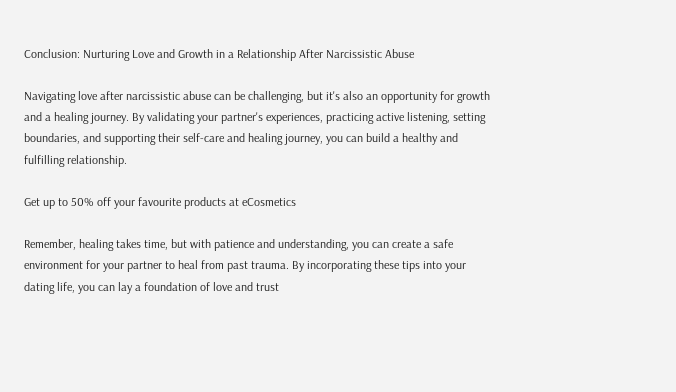Conclusion: Nurturing Love and Growth in a Relationship After Narcissistic Abuse

Navigating love after narcissistic abuse can be challenging, but it's also an opportunity for growth and a healing journey. By validating your partner's experiences, practicing active listening, setting boundaries, and supporting their self-care and healing journey, you can build a healthy and fulfilling relationship.

Get up to 50% off your favourite products at eCosmetics

Remember, healing takes time, but with patience and understanding, you can create a safe environment for your partner to heal from past trauma. By incorporating these tips into your dating life, you can lay a foundation of love and trust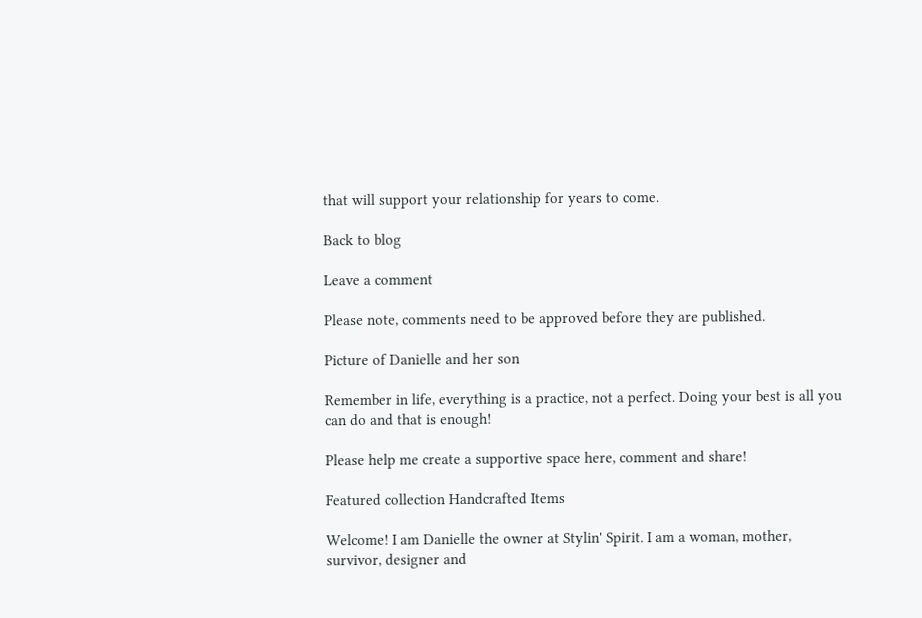that will support your relationship for years to come.

Back to blog

Leave a comment

Please note, comments need to be approved before they are published.

Picture of Danielle and her son

Remember in life, everything is a practice, not a perfect. Doing your best is all you can do and that is enough!

Please help me create a supportive space here, comment and share!

Featured collection Handcrafted Items

Welcome! I am Danielle the owner at Stylin' Spirit. I am a woman, mother, survivor, designer and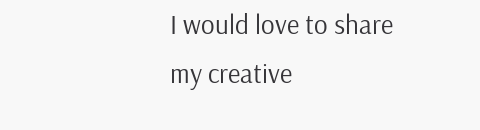I would love to share my creative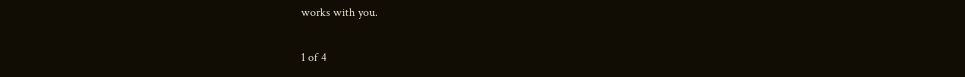works with you.

1 of 4